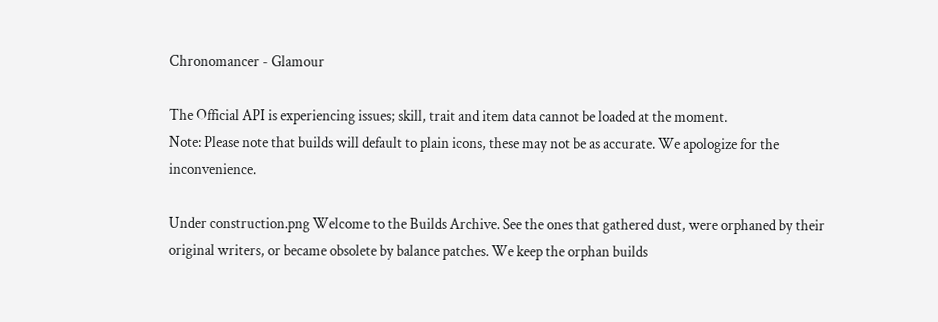Chronomancer - Glamour

The Official API is experiencing issues; skill, trait and item data cannot be loaded at the moment.
Note: Please note that builds will default to plain icons, these may not be as accurate. We apologize for the inconvenience.

Under construction.png Welcome to the Builds Archive. See the ones that gathered dust, were orphaned by their original writers, or became obsolete by balance patches. We keep the orphan builds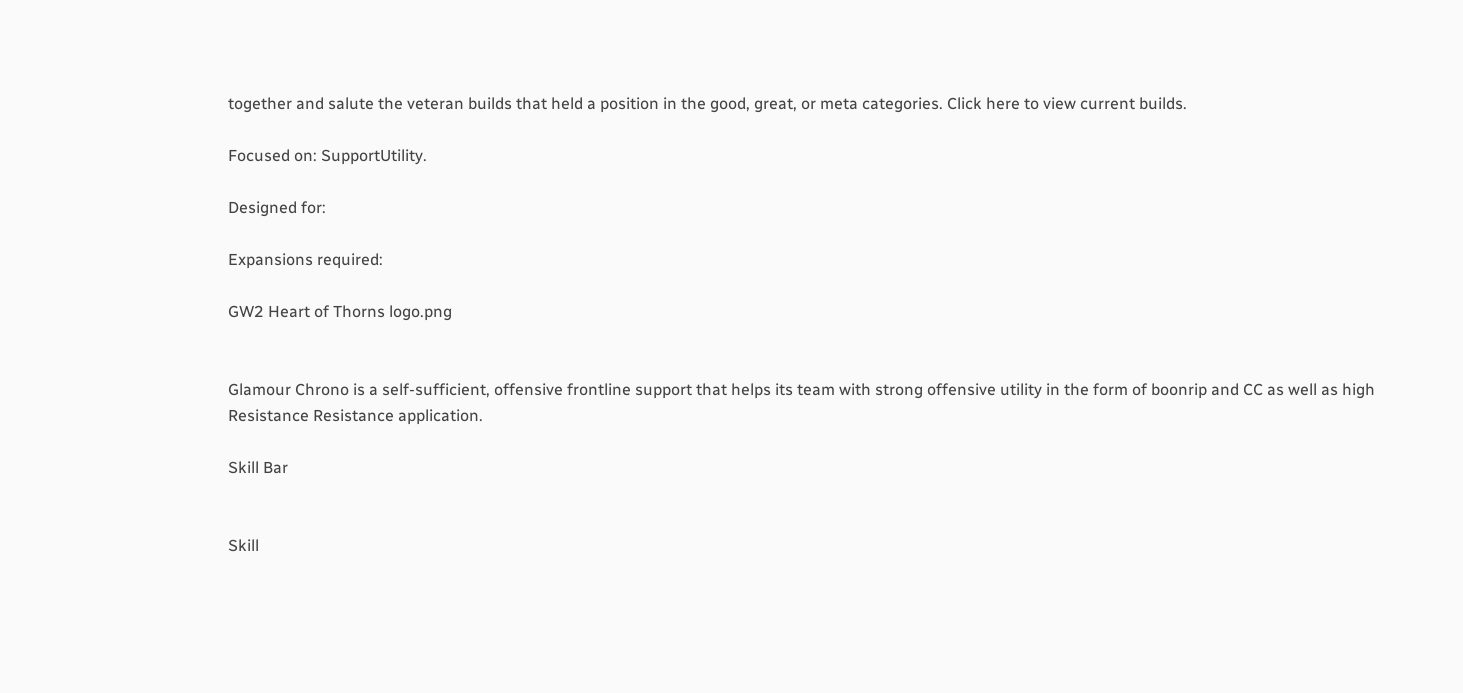together and salute the veteran builds that held a position in the good, great, or meta categories. Click here to view current builds.

Focused on: SupportUtility.

Designed for:

Expansions required:

GW2 Heart of Thorns logo.png


Glamour Chrono is a self-sufficient, offensive frontline support that helps its team with strong offensive utility in the form of boonrip and CC as well as high Resistance Resistance application.

Skill Bar


Skill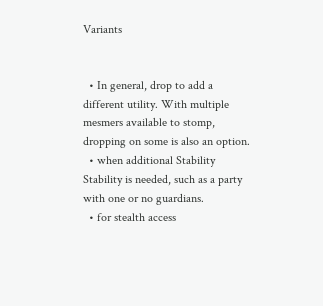Variants


  • In general, drop to add a different utility. With multiple mesmers available to stomp, dropping on some is also an option.
  • when additional Stability Stability is needed, such as a party with one or no guardians.
  • for stealth access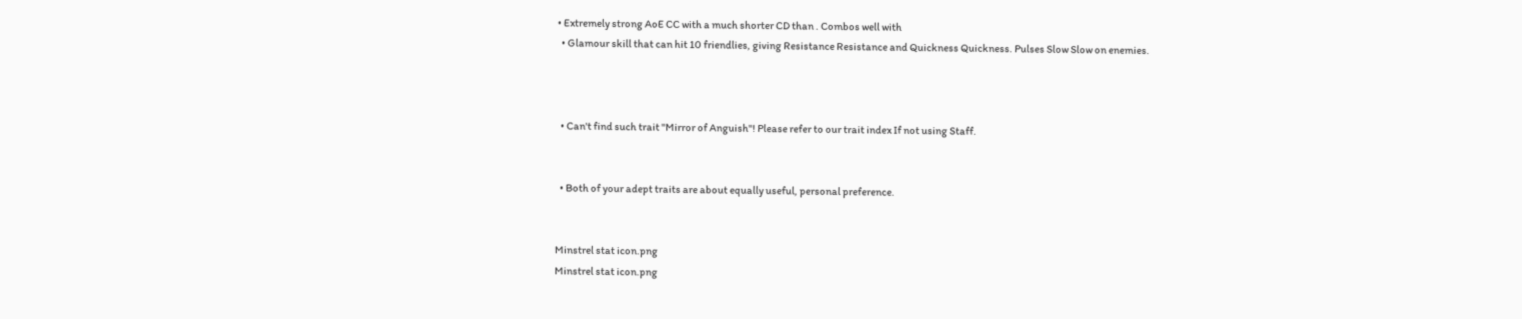• Extremely strong AoE CC with a much shorter CD than . Combos well with
  • Glamour skill that can hit 10 friendlies, giving Resistance Resistance and Quickness Quickness. Pulses Slow Slow on enemies.



  • Can't find such trait "Mirror of Anguish"! Please refer to our trait index If not using Staff.


  • Both of your adept traits are about equally useful, personal preference.


Minstrel stat icon.png
Minstrel stat icon.png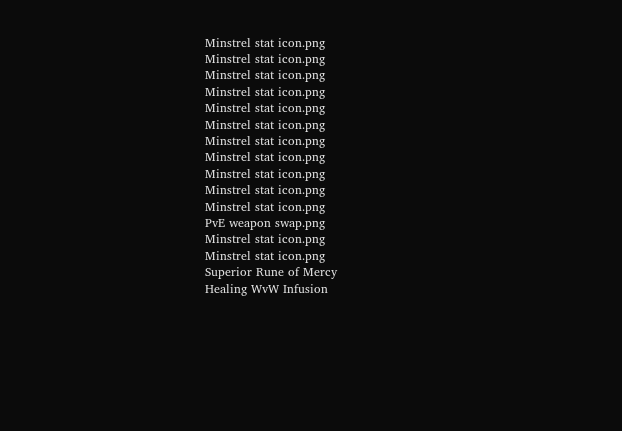Minstrel stat icon.png
Minstrel stat icon.png
Minstrel stat icon.png
Minstrel stat icon.png
Minstrel stat icon.png
Minstrel stat icon.png
Minstrel stat icon.png
Minstrel stat icon.png
Minstrel stat icon.png
Minstrel stat icon.png
Minstrel stat icon.png
PvE weapon swap.png
Minstrel stat icon.png
Minstrel stat icon.png
Superior Rune of Mercy
Healing WvW Infusion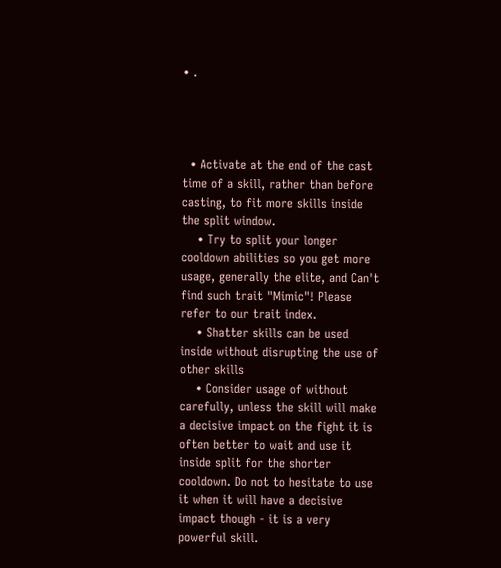• .




  • Activate at the end of the cast time of a skill, rather than before casting, to fit more skills inside the split window.
    • Try to split your longer cooldown abilities so you get more usage, generally the elite, and Can't find such trait "Mimic"! Please refer to our trait index.
    • Shatter skills can be used inside without disrupting the use of other skills
    • Consider usage of without carefully, unless the skill will make a decisive impact on the fight it is often better to wait and use it inside split for the shorter cooldown. Do not to hesitate to use it when it will have a decisive impact though - it is a very powerful skill.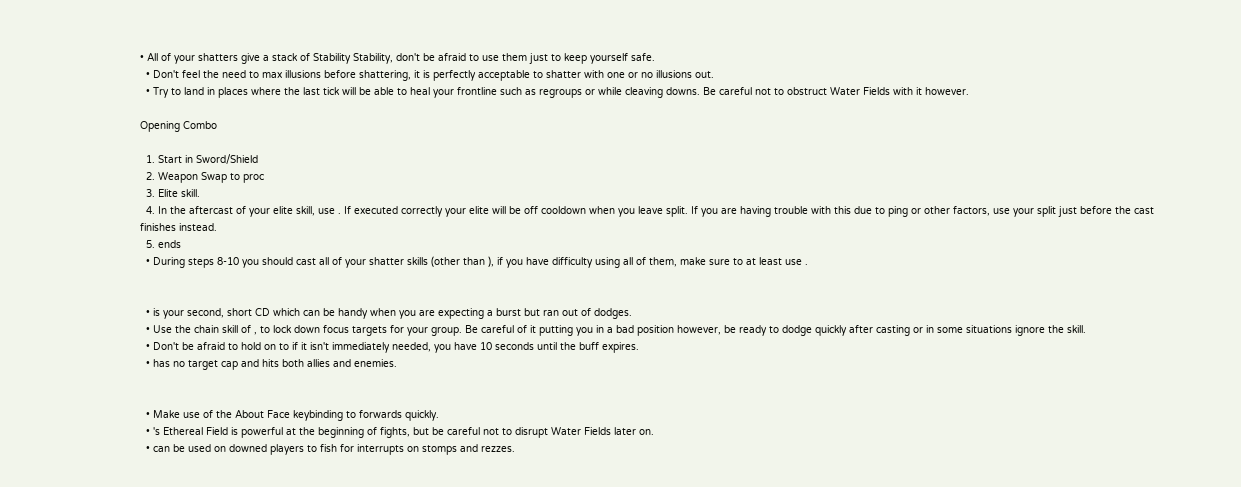• All of your shatters give a stack of Stability Stability, don't be afraid to use them just to keep yourself safe.
  • Don't feel the need to max illusions before shattering, it is perfectly acceptable to shatter with one or no illusions out.
  • Try to land in places where the last tick will be able to heal your frontline such as regroups or while cleaving downs. Be careful not to obstruct Water Fields with it however.

Opening Combo

  1. Start in Sword/Shield
  2. Weapon Swap to proc
  3. Elite skill.
  4. In the aftercast of your elite skill, use . If executed correctly your elite will be off cooldown when you leave split. If you are having trouble with this due to ping or other factors, use your split just before the cast finishes instead.
  5. ends
  • During steps 8-10 you should cast all of your shatter skills (other than ), if you have difficulty using all of them, make sure to at least use .


  • is your second, short CD which can be handy when you are expecting a burst but ran out of dodges.
  • Use the chain skill of , to lock down focus targets for your group. Be careful of it putting you in a bad position however, be ready to dodge quickly after casting or in some situations ignore the skill.
  • Don't be afraid to hold on to if it isn't immediately needed, you have 10 seconds until the buff expires.
  • has no target cap and hits both allies and enemies.


  • Make use of the About Face keybinding to forwards quickly.
  • 's Ethereal Field is powerful at the beginning of fights, but be careful not to disrupt Water Fields later on.
  • can be used on downed players to fish for interrupts on stomps and rezzes.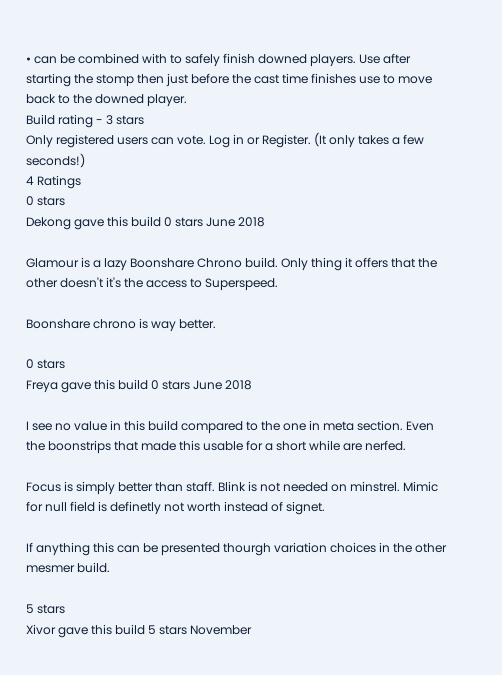• can be combined with to safely finish downed players. Use after starting the stomp then just before the cast time finishes use to move back to the downed player.
Build rating - 3 stars
Only registered users can vote. Log in or Register. (It only takes a few seconds!)
4 Ratings
0 stars
Dekong gave this build 0 stars June 2018

Glamour is a lazy Boonshare Chrono build. Only thing it offers that the other doesn't it's the access to Superspeed.

Boonshare chrono is way better.

0 stars
Freya gave this build 0 stars June 2018

I see no value in this build compared to the one in meta section. Even the boonstrips that made this usable for a short while are nerfed.

Focus is simply better than staff. Blink is not needed on minstrel. Mimic for null field is definetly not worth instead of signet.

If anything this can be presented thourgh variation choices in the other mesmer build.

5 stars
Xivor gave this build 5 stars November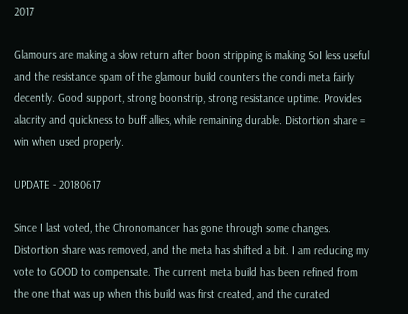2017

Glamours are making a slow return after boon stripping is making SoI less useful and the resistance spam of the glamour build counters the condi meta fairly decently. Good support, strong boonstrip, strong resistance uptime. Provides alacrity and quickness to buff allies, while remaining durable. Distortion share = win when used properly.

UPDATE - 20180617

Since I last voted, the Chronomancer has gone through some changes. Distortion share was removed, and the meta has shifted a bit. I am reducing my vote to GOOD to compensate. The current meta build has been refined from the one that was up when this build was first created, and the curated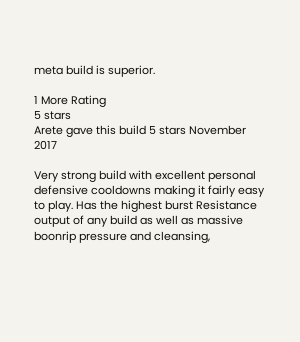meta build is superior.

1 More Rating
5 stars
Arete gave this build 5 stars November 2017

Very strong build with excellent personal defensive cooldowns making it fairly easy to play. Has the highest burst Resistance output of any build as well as massive boonrip pressure and cleansing,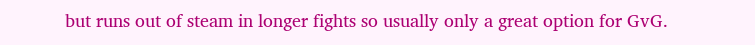but runs out of steam in longer fights so usually only a great option for GvG.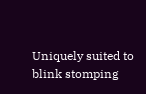Uniquely suited to blink stomping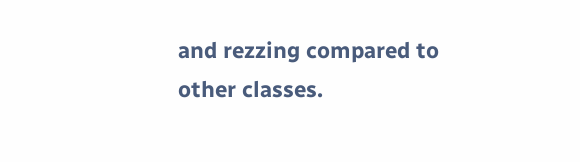and rezzing compared to other classes.